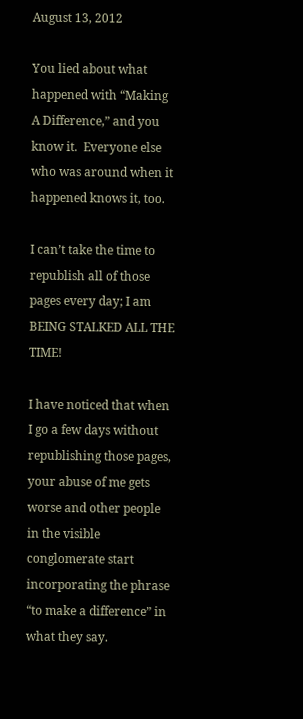August 13, 2012

You lied about what happened with “Making A Difference,” and you know it.  Everyone else who was around when it happened knows it, too.

I can’t take the time to republish all of those pages every day; I am BEING STALKED ALL THE TIME!

I have noticed that when I go a few days without republishing those pages, your abuse of me gets worse and other people in the visible conglomerate start incorporating the phrase “to make a difference” in what they say.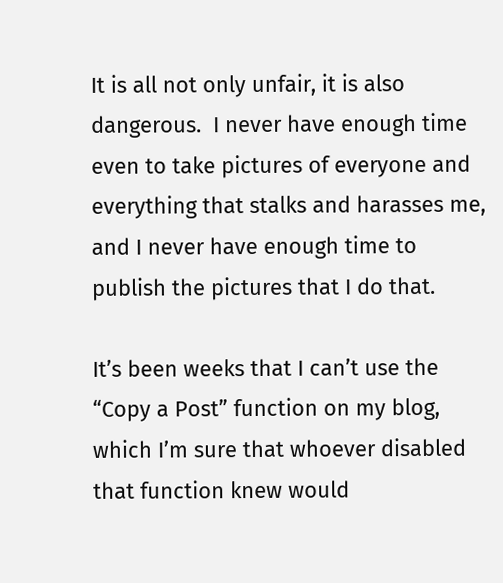It is all not only unfair, it is also dangerous.  I never have enough time even to take pictures of everyone and everything that stalks and harasses me, and I never have enough time to publish the pictures that I do that.

It’s been weeks that I can’t use the “Copy a Post” function on my blog, which I’m sure that whoever disabled that function knew would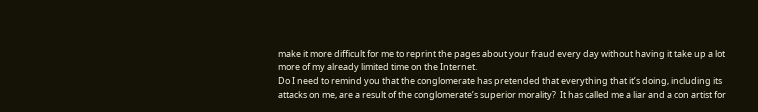make it more difficult for me to reprint the pages about your fraud every day without having it take up a lot more of my already limited time on the Internet.
Do I need to remind you that the conglomerate has pretended that everything that it’s doing, including its attacks on me, are a result of the conglomerate’s superior morality?  It has called me a liar and a con artist for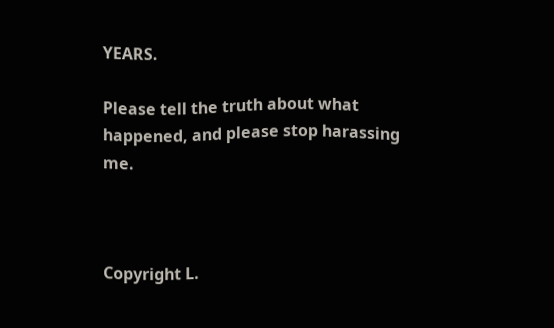YEARS.

Please tell the truth about what happened, and please stop harassing me.



Copyright L.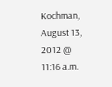Kochman, August 13, 2012 @ 11:16 a.m.